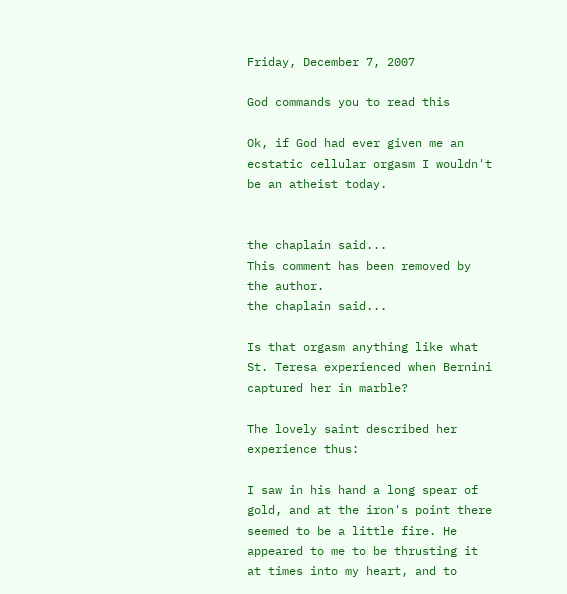Friday, December 7, 2007

God commands you to read this

Ok, if God had ever given me an ecstatic cellular orgasm I wouldn't be an atheist today.


the chaplain said...
This comment has been removed by the author.
the chaplain said...

Is that orgasm anything like what St. Teresa experienced when Bernini captured her in marble?

The lovely saint described her experience thus:

I saw in his hand a long spear of gold, and at the iron's point there seemed to be a little fire. He appeared to me to be thrusting it at times into my heart, and to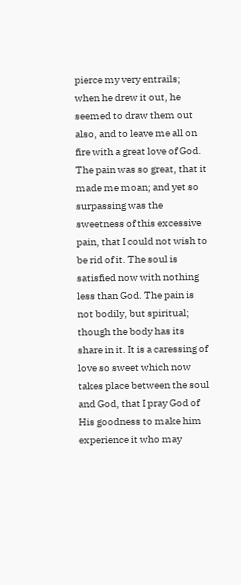pierce my very entrails; when he drew it out, he seemed to draw them out also, and to leave me all on fire with a great love of God. The pain was so great, that it made me moan; and yet so surpassing was the sweetness of this excessive pain, that I could not wish to be rid of it. The soul is satisfied now with nothing less than God. The pain is not bodily, but spiritual; though the body has its share in it. It is a caressing of love so sweet which now takes place between the soul and God, that I pray God of His goodness to make him experience it who may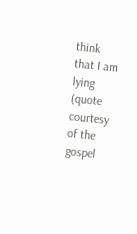think that I am lying (quote courtesy of the gospel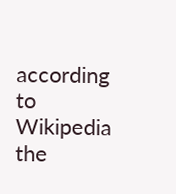according to Wikipedia the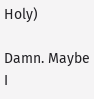Holy)

Damn. Maybe I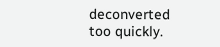deconverted too quickly.